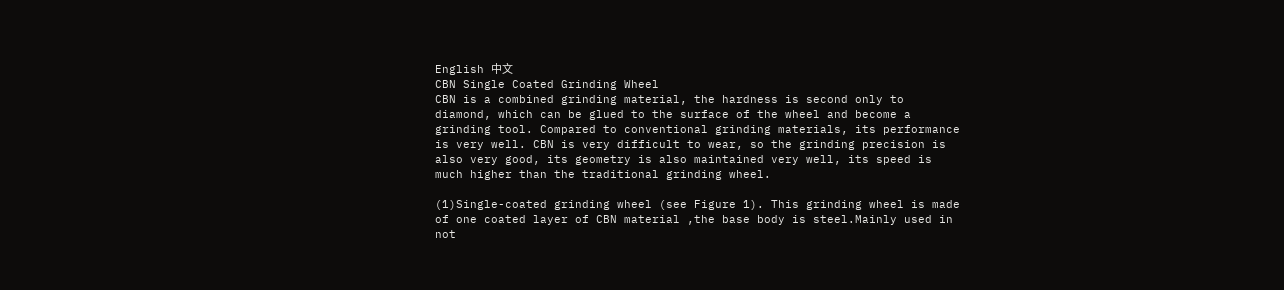English 中文
CBN Single Coated Grinding Wheel
CBN is a combined grinding material, the hardness is second only to diamond, which can be glued to the surface of the wheel and become a grinding tool. Compared to conventional grinding materials, its performance is very well. CBN is very difficult to wear, so the grinding precision is also very good, its geometry is also maintained very well, its speed is much higher than the traditional grinding wheel.

(1)Single-coated grinding wheel (see Figure 1). This grinding wheel is made of one coated layer of CBN material ,the base body is steel.Mainly used in not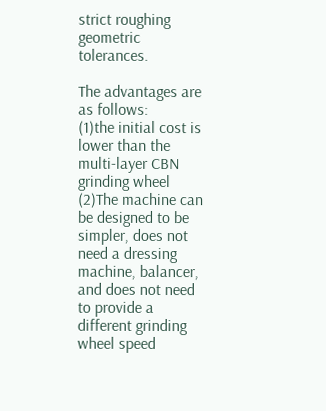strict roughing geometric tolerances.

The advantages are as follows:
(1)the initial cost is lower than the multi-layer CBN grinding wheel
(2)The machine can be designed to be simpler, does not need a dressing machine, balancer, and does not need to provide a different grinding wheel speed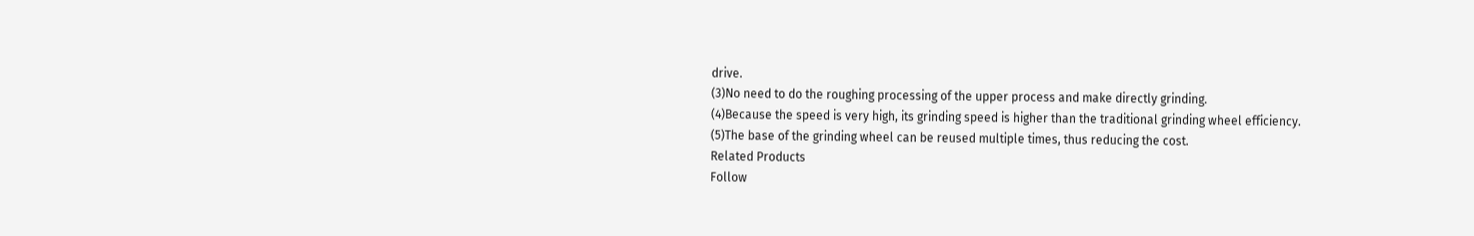drive.
(3)No need to do the roughing processing of the upper process and make directly grinding.
(4)Because the speed is very high, its grinding speed is higher than the traditional grinding wheel efficiency.
(5)The base of the grinding wheel can be reused multiple times, thus reducing the cost.
Related Products
Follow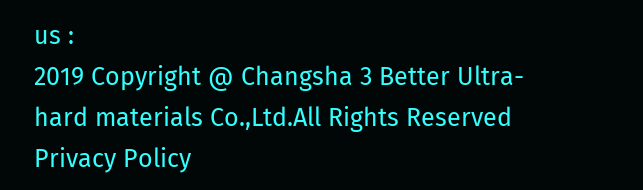us :
2019 Copyright @ Changsha 3 Better Ultra-hard materials Co.,Ltd.All Rights Reserved Privacy Policy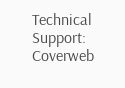Technical Support: Coverweb